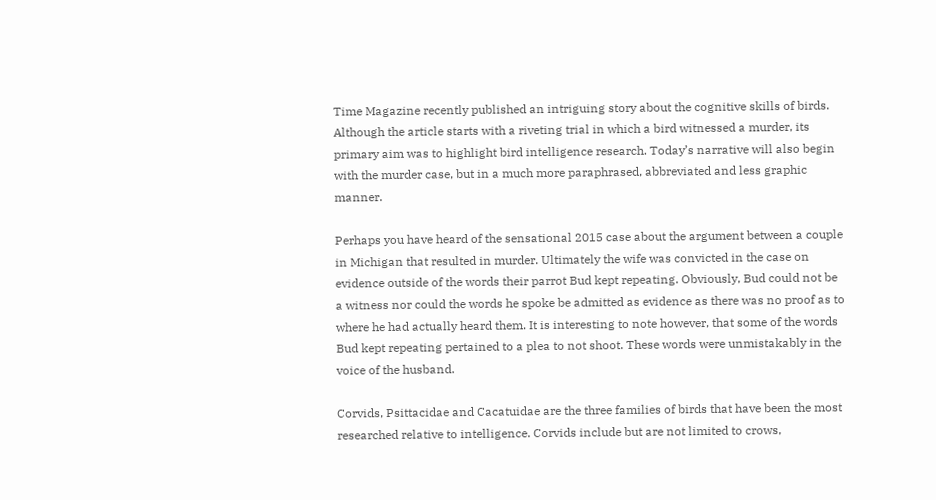Time Magazine recently published an intriguing story about the cognitive skills of birds. Although the article starts with a riveting trial in which a bird witnessed a murder, its primary aim was to highlight bird intelligence research. Today’s narrative will also begin with the murder case, but in a much more paraphrased, abbreviated and less graphic manner.

Perhaps you have heard of the sensational 2015 case about the argument between a couple in Michigan that resulted in murder. Ultimately the wife was convicted in the case on evidence outside of the words their parrot Bud kept repeating. Obviously, Bud could not be a witness nor could the words he spoke be admitted as evidence as there was no proof as to where he had actually heard them. It is interesting to note however, that some of the words Bud kept repeating pertained to a plea to not shoot. These words were unmistakably in the voice of the husband.

Corvids, Psittacidae and Cacatuidae are the three families of birds that have been the most researched relative to intelligence. Corvids include but are not limited to crows,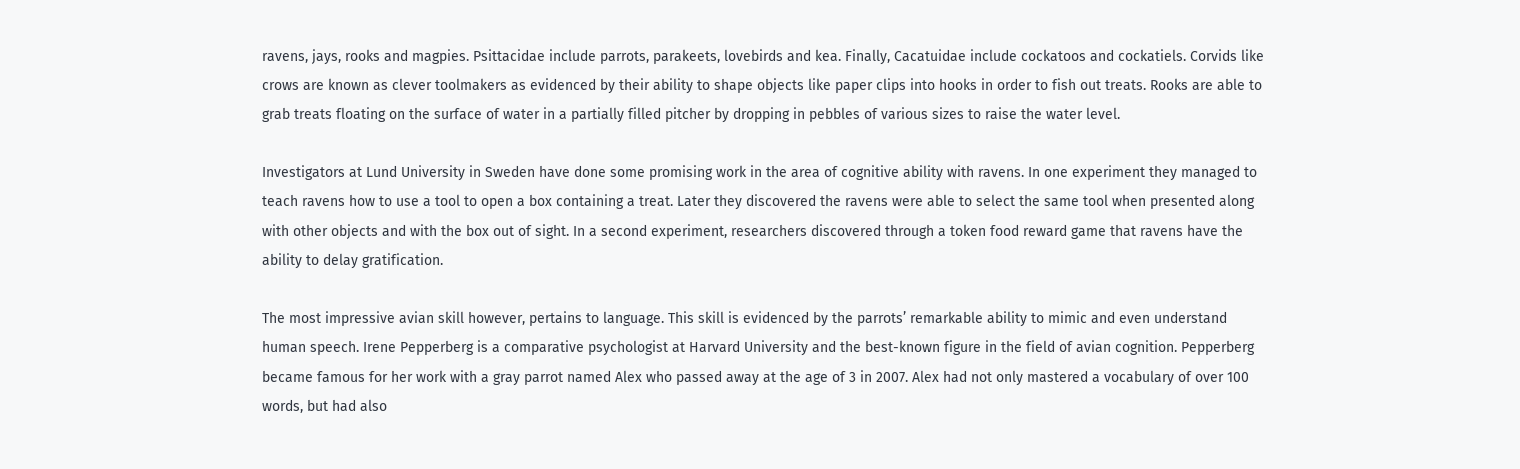ravens, jays, rooks and magpies. Psittacidae include parrots, parakeets, lovebirds and kea. Finally, Cacatuidae include cockatoos and cockatiels. Corvids like crows are known as clever toolmakers as evidenced by their ability to shape objects like paper clips into hooks in order to fish out treats. Rooks are able to grab treats floating on the surface of water in a partially filled pitcher by dropping in pebbles of various sizes to raise the water level.

Investigators at Lund University in Sweden have done some promising work in the area of cognitive ability with ravens. In one experiment they managed to teach ravens how to use a tool to open a box containing a treat. Later they discovered the ravens were able to select the same tool when presented along with other objects and with the box out of sight. In a second experiment, researchers discovered through a token food reward game that ravens have the ability to delay gratification.

The most impressive avian skill however, pertains to language. This skill is evidenced by the parrots’ remarkable ability to mimic and even understand human speech. Irene Pepperberg is a comparative psychologist at Harvard University and the best-known figure in the field of avian cognition. Pepperberg became famous for her work with a gray parrot named Alex who passed away at the age of 3 in 2007. Alex had not only mastered a vocabulary of over 100 words, but had also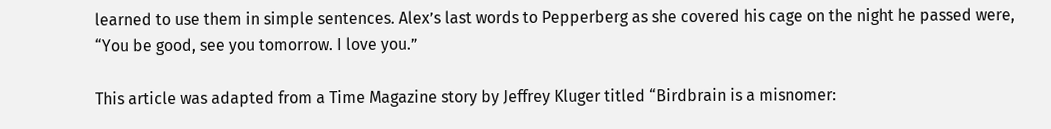learned to use them in simple sentences. Alex’s last words to Pepperberg as she covered his cage on the night he passed were, “You be good, see you tomorrow. I love you.”

This article was adapted from a Time Magazine story by Jeffrey Kluger titled “Birdbrain is a misnomer: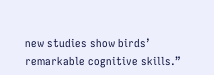new studies show birds’ remarkable cognitive skills.”